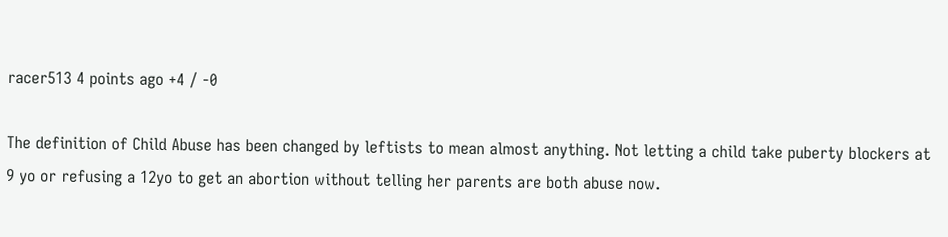racer513 4 points ago +4 / -0

The definition of Child Abuse has been changed by leftists to mean almost anything. Not letting a child take puberty blockers at 9 yo or refusing a 12yo to get an abortion without telling her parents are both abuse now.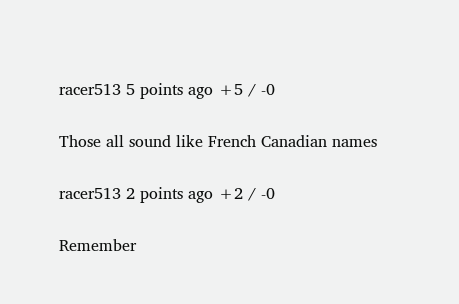racer513 5 points ago +5 / -0

Those all sound like French Canadian names

racer513 2 points ago +2 / -0

Remember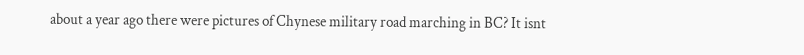about a year ago there were pictures of Chynese military road marching in BC? It isnt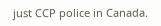just CCP police in Canada.